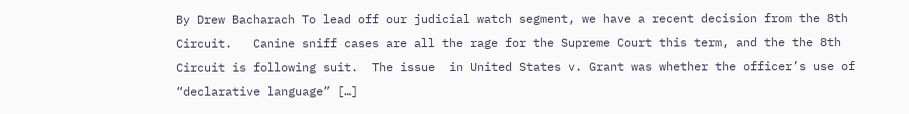By Drew Bacharach To lead off our judicial watch segment, we have a recent decision from the 8th Circuit.   Canine sniff cases are all the rage for the Supreme Court this term, and the the 8th Circuit is following suit.  The issue  in United States v. Grant was whether the officer’s use of “declarative language” […]